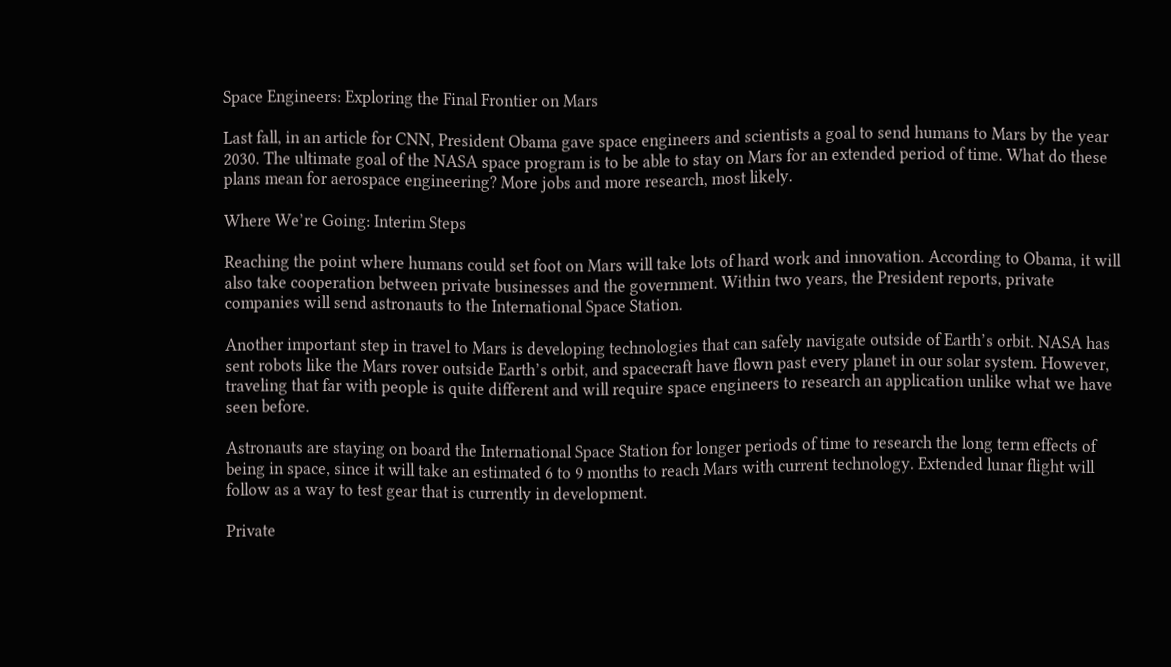Space Engineers: Exploring the Final Frontier on Mars

Last fall, in an article for CNN, President Obama gave space engineers and scientists a goal to send humans to Mars by the year 2030. The ultimate goal of the NASA space program is to be able to stay on Mars for an extended period of time. What do these plans mean for aerospace engineering? More jobs and more research, most likely.

Where We’re Going: Interim Steps

Reaching the point where humans could set foot on Mars will take lots of hard work and innovation. According to Obama, it will also take cooperation between private businesses and the government. Within two years, the President reports, private companies will send astronauts to the International Space Station.

Another important step in travel to Mars is developing technologies that can safely navigate outside of Earth’s orbit. NASA has sent robots like the Mars rover outside Earth’s orbit, and spacecraft have flown past every planet in our solar system. However, traveling that far with people is quite different and will require space engineers to research an application unlike what we have seen before.

Astronauts are staying on board the International Space Station for longer periods of time to research the long term effects of being in space, since it will take an estimated 6 to 9 months to reach Mars with current technology. Extended lunar flight will follow as a way to test gear that is currently in development.

Private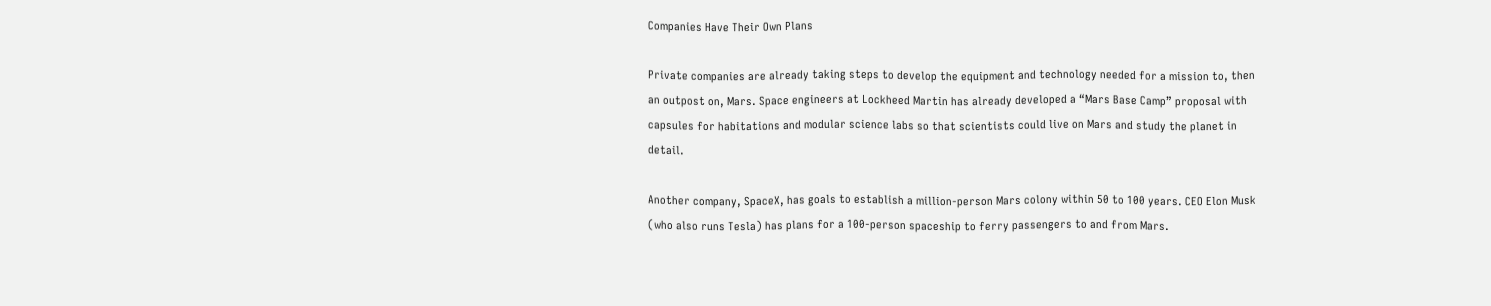Companies Have Their Own Plans

Private companies are already taking steps to develop the equipment and technology needed for a mission to, then an outpost on, Mars. Space engineers at Lockheed Martin has already developed a “Mars Base Camp” proposal with capsules for habitations and modular science labs so that scientists could live on Mars and study the planet in detail.

Another company, SpaceX, has goals to establish a million-person Mars colony within 50 to 100 years. CEO Elon Musk (who also runs Tesla) has plans for a 100-person spaceship to ferry passengers to and from Mars.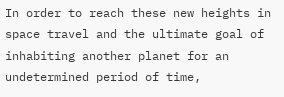In order to reach these new heights in space travel and the ultimate goal of inhabiting another planet for an undetermined period of time,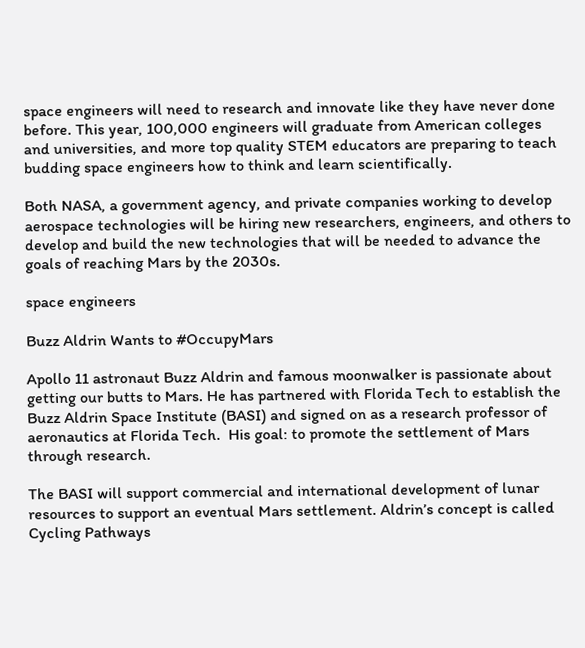space engineers will need to research and innovate like they have never done before. This year, 100,000 engineers will graduate from American colleges and universities, and more top quality STEM educators are preparing to teach budding space engineers how to think and learn scientifically.

Both NASA, a government agency, and private companies working to develop aerospace technologies will be hiring new researchers, engineers, and others to develop and build the new technologies that will be needed to advance the goals of reaching Mars by the 2030s.

space engineers

Buzz Aldrin Wants to #OccupyMars

Apollo 11 astronaut Buzz Aldrin and famous moonwalker is passionate about getting our butts to Mars. He has partnered with Florida Tech to establish the Buzz Aldrin Space Institute (BASI) and signed on as a research professor of aeronautics at Florida Tech.  His goal: to promote the settlement of Mars through research.

The BASI will support commercial and international development of lunar resources to support an eventual Mars settlement. Aldrin’s concept is called Cycling Pathways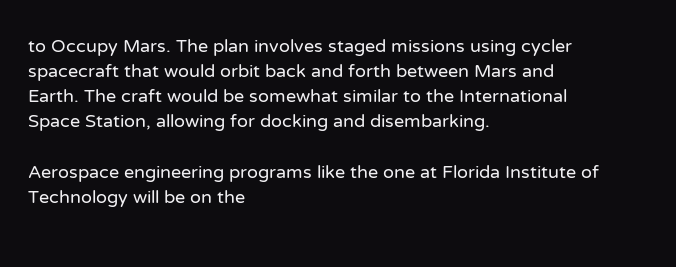to Occupy Mars. The plan involves staged missions using cycler spacecraft that would orbit back and forth between Mars and Earth. The craft would be somewhat similar to the International Space Station, allowing for docking and disembarking.

Aerospace engineering programs like the one at Florida Institute of Technology will be on the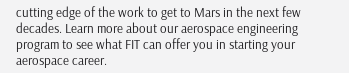cutting edge of the work to get to Mars in the next few decades. Learn more about our aerospace engineering program to see what FIT can offer you in starting your aerospace career.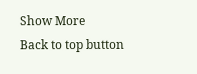Show More
Back to top button